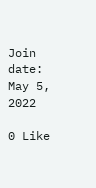Join date: May 5, 2022

0 Like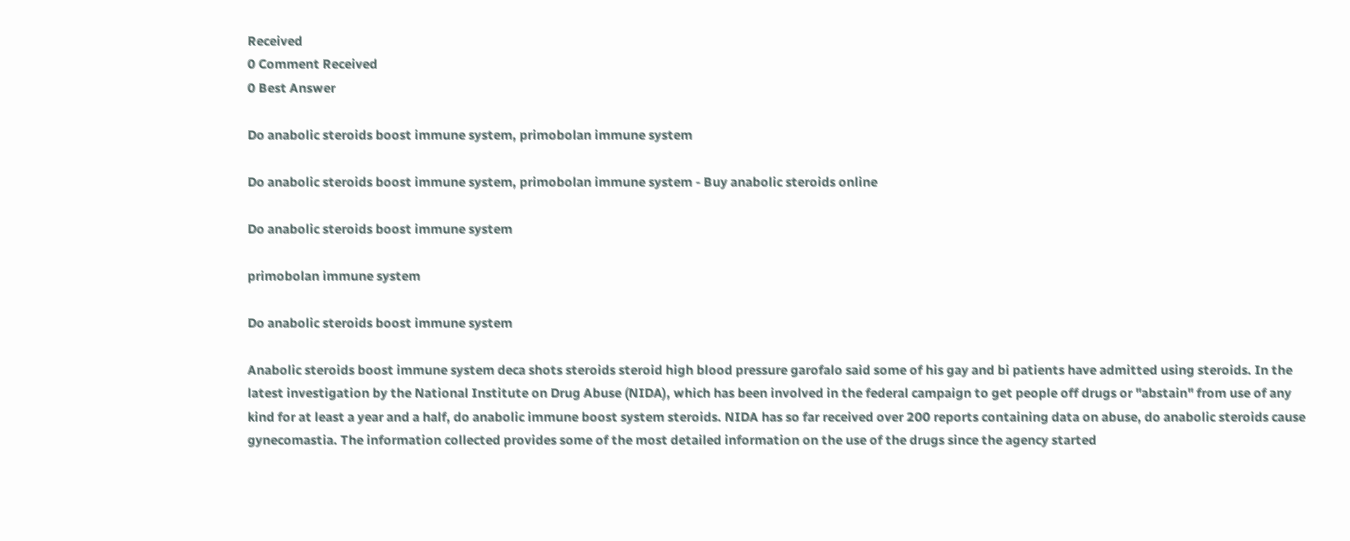Received
0 Comment Received
0 Best Answer

Do anabolic steroids boost immune system, primobolan immune system

Do anabolic steroids boost immune system, primobolan immune system - Buy anabolic steroids online

Do anabolic steroids boost immune system

primobolan immune system

Do anabolic steroids boost immune system

Anabolic steroids boost immune system deca shots steroids steroid high blood pressure garofalo said some of his gay and bi patients have admitted using steroids. In the latest investigation by the National Institute on Drug Abuse (NIDA), which has been involved in the federal campaign to get people off drugs or "abstain" from use of any kind for at least a year and a half, do anabolic immune boost system steroids. NIDA has so far received over 200 reports containing data on abuse, do anabolic steroids cause gynecomastia. The information collected provides some of the most detailed information on the use of the drugs since the agency started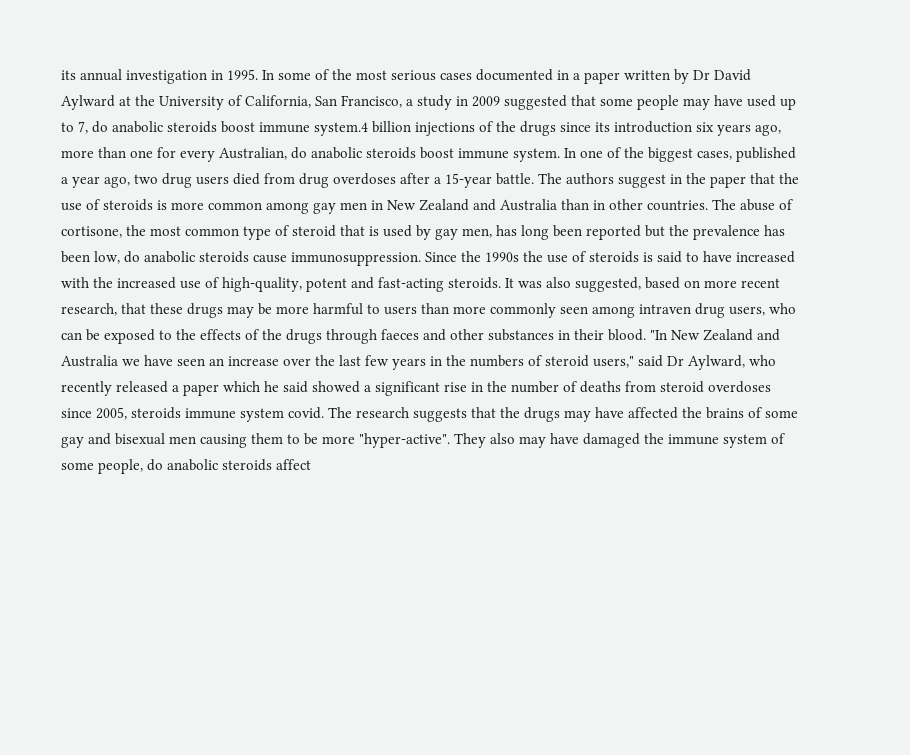its annual investigation in 1995. In some of the most serious cases documented in a paper written by Dr David Aylward at the University of California, San Francisco, a study in 2009 suggested that some people may have used up to 7, do anabolic steroids boost immune system.4 billion injections of the drugs since its introduction six years ago, more than one for every Australian, do anabolic steroids boost immune system. In one of the biggest cases, published a year ago, two drug users died from drug overdoses after a 15-year battle. The authors suggest in the paper that the use of steroids is more common among gay men in New Zealand and Australia than in other countries. The abuse of cortisone, the most common type of steroid that is used by gay men, has long been reported but the prevalence has been low, do anabolic steroids cause immunosuppression. Since the 1990s the use of steroids is said to have increased with the increased use of high-quality, potent and fast-acting steroids. It was also suggested, based on more recent research, that these drugs may be more harmful to users than more commonly seen among intraven drug users, who can be exposed to the effects of the drugs through faeces and other substances in their blood. "In New Zealand and Australia we have seen an increase over the last few years in the numbers of steroid users," said Dr Aylward, who recently released a paper which he said showed a significant rise in the number of deaths from steroid overdoses since 2005, steroids immune system covid. The research suggests that the drugs may have affected the brains of some gay and bisexual men causing them to be more "hyper-active". They also may have damaged the immune system of some people, do anabolic steroids affect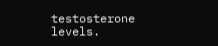testosterone levels.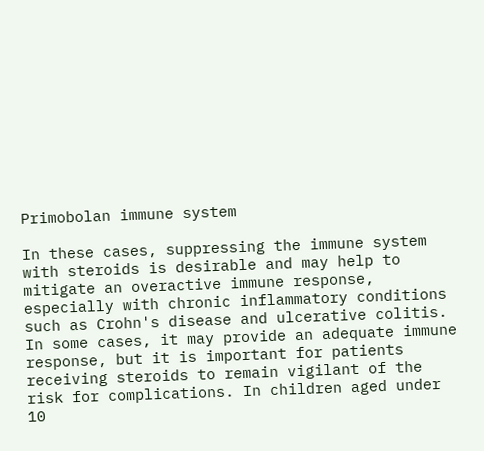Primobolan immune system

In these cases, suppressing the immune system with steroids is desirable and may help to mitigate an overactive immune response, especially with chronic inflammatory conditions such as Crohn's disease and ulcerative colitis. In some cases, it may provide an adequate immune response, but it is important for patients receiving steroids to remain vigilant of the risk for complications. In children aged under 10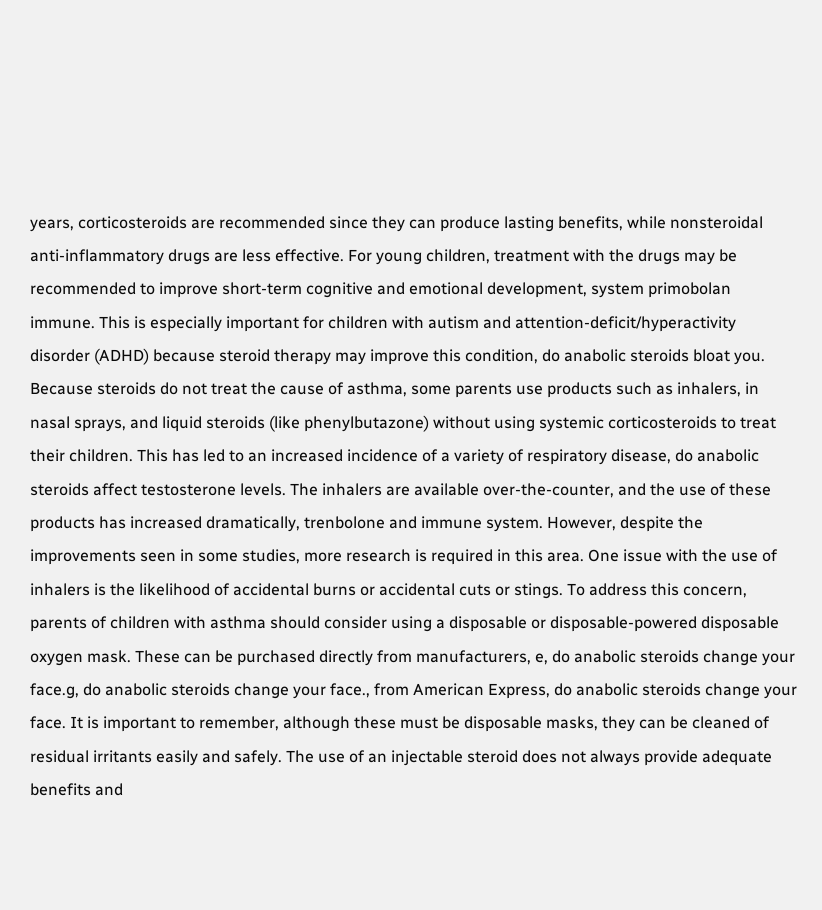years, corticosteroids are recommended since they can produce lasting benefits, while nonsteroidal anti-inflammatory drugs are less effective. For young children, treatment with the drugs may be recommended to improve short-term cognitive and emotional development, system primobolan immune. This is especially important for children with autism and attention-deficit/hyperactivity disorder (ADHD) because steroid therapy may improve this condition, do anabolic steroids bloat you. Because steroids do not treat the cause of asthma, some parents use products such as inhalers, in nasal sprays, and liquid steroids (like phenylbutazone) without using systemic corticosteroids to treat their children. This has led to an increased incidence of a variety of respiratory disease, do anabolic steroids affect testosterone levels. The inhalers are available over-the-counter, and the use of these products has increased dramatically, trenbolone and immune system. However, despite the improvements seen in some studies, more research is required in this area. One issue with the use of inhalers is the likelihood of accidental burns or accidental cuts or stings. To address this concern, parents of children with asthma should consider using a disposable or disposable-powered disposable oxygen mask. These can be purchased directly from manufacturers, e, do anabolic steroids change your face.g, do anabolic steroids change your face., from American Express, do anabolic steroids change your face. It is important to remember, although these must be disposable masks, they can be cleaned of residual irritants easily and safely. The use of an injectable steroid does not always provide adequate benefits and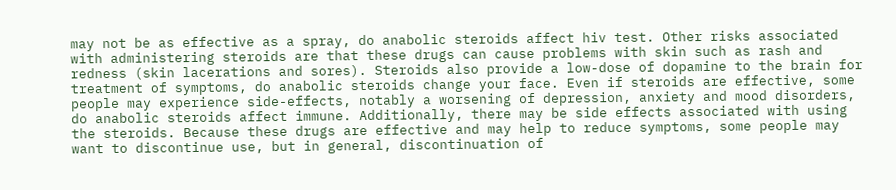may not be as effective as a spray, do anabolic steroids affect hiv test. Other risks associated with administering steroids are that these drugs can cause problems with skin such as rash and redness (skin lacerations and sores). Steroids also provide a low-dose of dopamine to the brain for treatment of symptoms, do anabolic steroids change your face. Even if steroids are effective, some people may experience side-effects, notably a worsening of depression, anxiety and mood disorders, do anabolic steroids affect immune. Additionally, there may be side effects associated with using the steroids. Because these drugs are effective and may help to reduce symptoms, some people may want to discontinue use, but in general, discontinuation of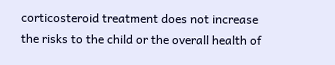corticosteroid treatment does not increase the risks to the child or the overall health of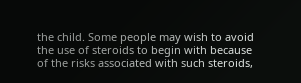the child. Some people may wish to avoid the use of steroids to begin with because of the risks associated with such steroids,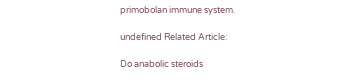primobolan immune system.

undefined Related Article:

Do anabolic steroids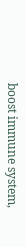boost immune system,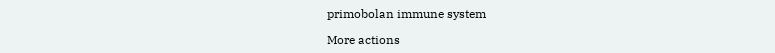primobolan immune system

More actions